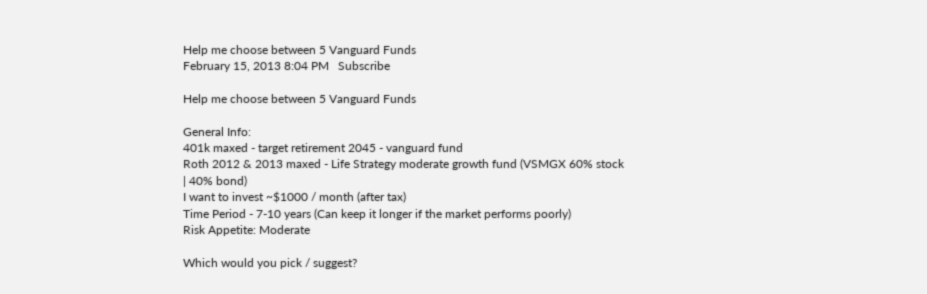Help me choose between 5 Vanguard Funds
February 15, 2013 8:04 PM   Subscribe

Help me choose between 5 Vanguard Funds

General Info:
401k maxed - target retirement 2045 - vanguard fund
Roth 2012 & 2013 maxed - Life Strategy moderate growth fund (VSMGX 60% stock | 40% bond)
I want to invest ~$1000 / month (after tax)
Time Period - 7-10 years (Can keep it longer if the market performs poorly)
Risk Appetite: Moderate

Which would you pick / suggest?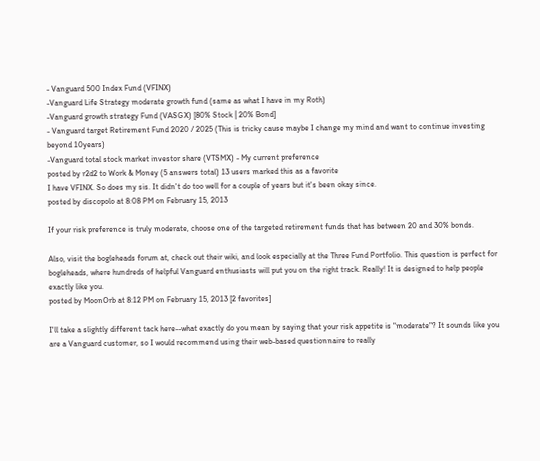- Vanguard 500 Index Fund (VFINX)
-Vanguard Life Strategy moderate growth fund (same as what I have in my Roth)
-Vanguard growth strategy Fund (VASGX) [80% Stock | 20% Bond]
- Vanguard target Retirement Fund 2020 / 2025 (This is tricky cause maybe I change my mind and want to continue investing beyond 10years)
-Vanguard total stock market investor share (VTSMX) - My current preference
posted by r2d2 to Work & Money (5 answers total) 13 users marked this as a favorite
I have VFINX. So does my sis. It didn't do too well for a couple of years but it's been okay since.
posted by discopolo at 8:08 PM on February 15, 2013

If your risk preference is truly moderate, choose one of the targeted retirement funds that has between 20 and 30% bonds.

Also, visit the bogleheads forum at, check out their wiki, and look especially at the Three Fund Portfolio. This question is perfect for bogleheads, where hundreds of helpful Vanguard enthusiasts will put you on the right track. Really! It is designed to help people exactly like you.
posted by MoonOrb at 8:12 PM on February 15, 2013 [2 favorites]

I'll take a slightly different tack here--what exactly do you mean by saying that your risk appetite is "moderate"? It sounds like you are a Vanguard customer, so I would recommend using their web-based questionnaire to really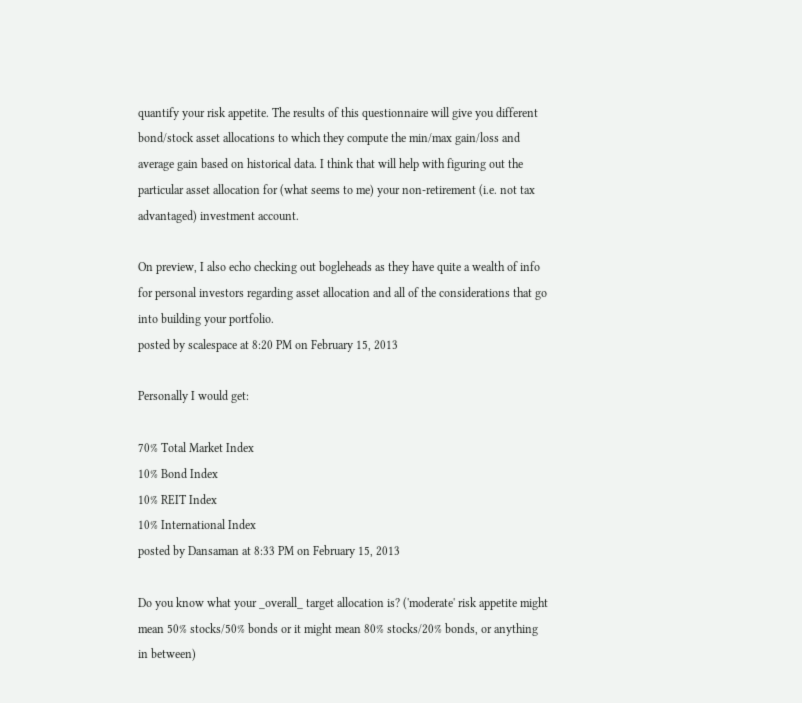quantify your risk appetite. The results of this questionnaire will give you different bond/stock asset allocations to which they compute the min/max gain/loss and average gain based on historical data. I think that will help with figuring out the particular asset allocation for (what seems to me) your non-retirement (i.e. not tax advantaged) investment account.

On preview, I also echo checking out bogleheads as they have quite a wealth of info for personal investors regarding asset allocation and all of the considerations that go into building your portfolio.
posted by scalespace at 8:20 PM on February 15, 2013

Personally I would get:

70% Total Market Index
10% Bond Index
10% REIT Index
10% International Index
posted by Dansaman at 8:33 PM on February 15, 2013

Do you know what your _overall_ target allocation is? ('moderate' risk appetite might mean 50% stocks/50% bonds or it might mean 80% stocks/20% bonds, or anything in between)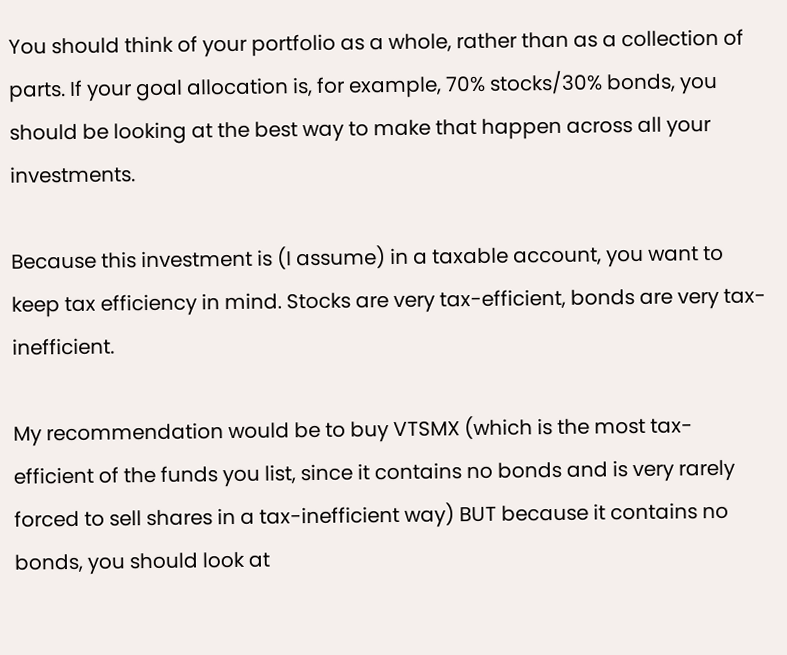You should think of your portfolio as a whole, rather than as a collection of parts. If your goal allocation is, for example, 70% stocks/30% bonds, you should be looking at the best way to make that happen across all your investments.

Because this investment is (I assume) in a taxable account, you want to keep tax efficiency in mind. Stocks are very tax-efficient, bonds are very tax-inefficient.

My recommendation would be to buy VTSMX (which is the most tax-efficient of the funds you list, since it contains no bonds and is very rarely forced to sell shares in a tax-inefficient way) BUT because it contains no bonds, you should look at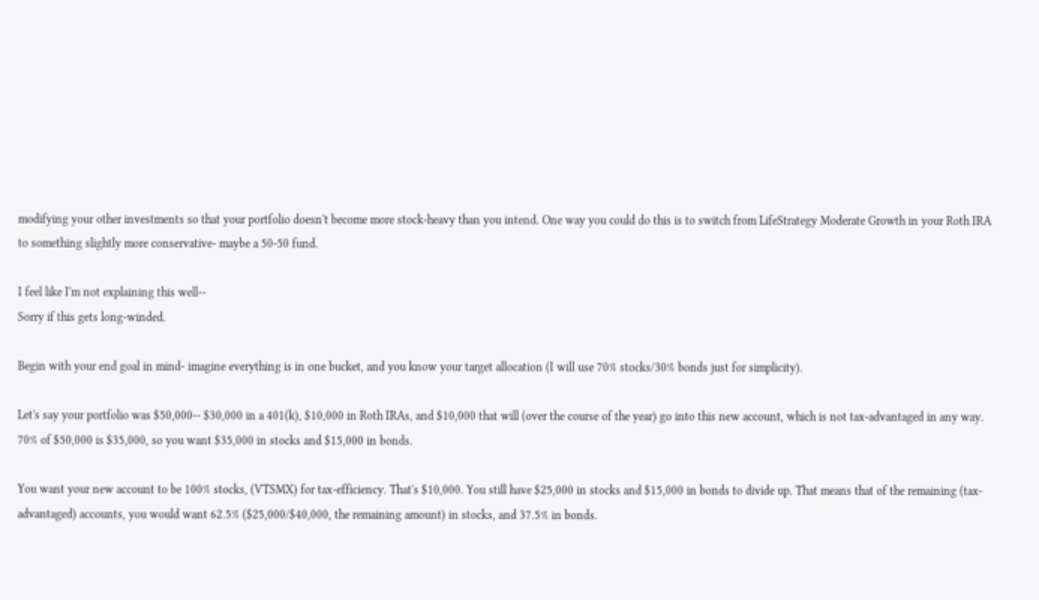modifying your other investments so that your portfolio doesn't become more stock-heavy than you intend. One way you could do this is to switch from LifeStrategy Moderate Growth in your Roth IRA to something slightly more conservative- maybe a 50-50 fund.

I feel like I'm not explaining this well--
Sorry if this gets long-winded.

Begin with your end goal in mind- imagine everything is in one bucket, and you know your target allocation (I will use 70% stocks/30% bonds just for simplicity).

Let's say your portfolio was $50,000-- $30,000 in a 401(k), $10,000 in Roth IRAs, and $10,000 that will (over the course of the year) go into this new account, which is not tax-advantaged in any way. 70% of $50,000 is $35,000, so you want $35,000 in stocks and $15,000 in bonds.

You want your new account to be 100% stocks, (VTSMX) for tax-efficiency. That's $10,000. You still have $25,000 in stocks and $15,000 in bonds to divide up. That means that of the remaining (tax-advantaged) accounts, you would want 62.5% ($25,000/$40,000, the remaining amount) in stocks, and 37.5% in bonds.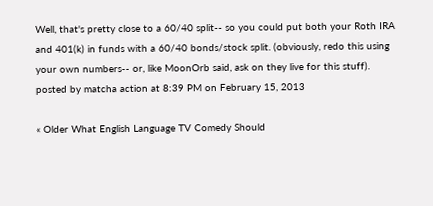Well, that's pretty close to a 60/40 split-- so you could put both your Roth IRA and 401(k) in funds with a 60/40 bonds/stock split. (obviously, redo this using your own numbers-- or, like MoonOrb said, ask on they live for this stuff).
posted by matcha action at 8:39 PM on February 15, 2013

« Older What English Language TV Comedy Should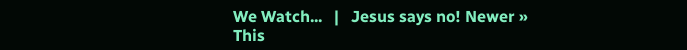We Watch...   |   Jesus says no! Newer »
This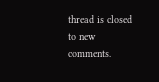thread is closed to new comments.